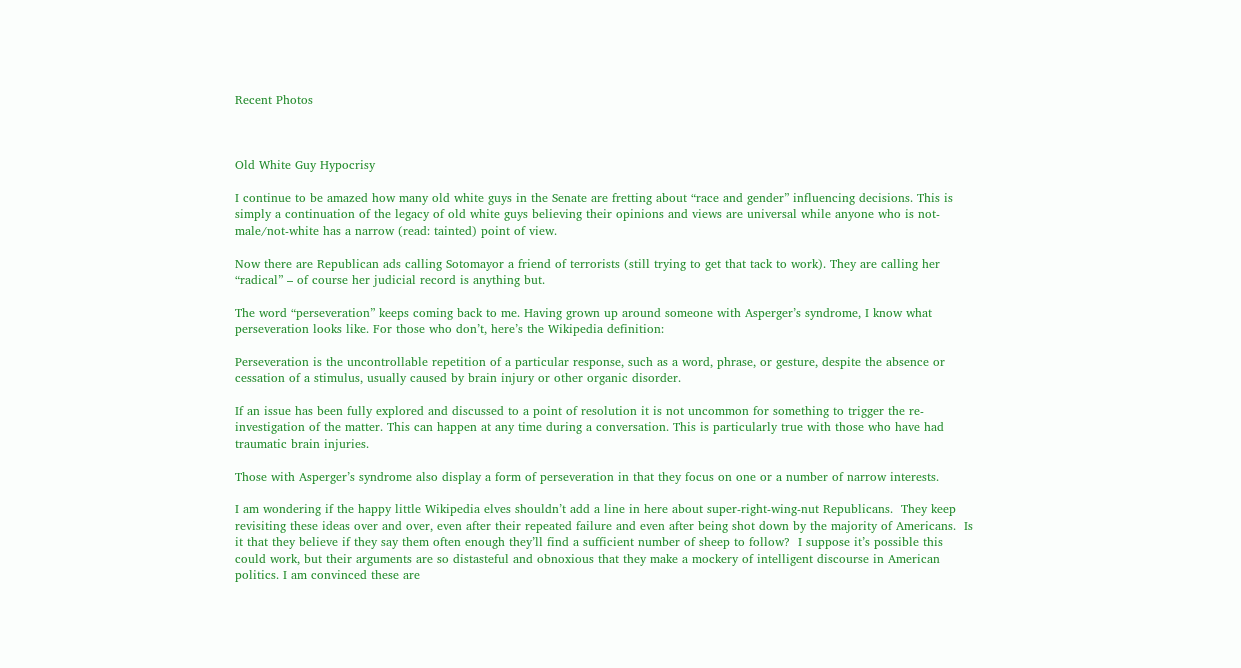Recent Photos



Old White Guy Hypocrisy

I continue to be amazed how many old white guys in the Senate are fretting about “race and gender” influencing decisions. This is simply a continuation of the legacy of old white guys believing their opinions and views are universal while anyone who is not-male/not-white has a narrow (read: tainted) point of view.

Now there are Republican ads calling Sotomayor a friend of terrorists (still trying to get that tack to work). They are calling her “radical” – of course her judicial record is anything but.

The word “perseveration” keeps coming back to me. Having grown up around someone with Asperger’s syndrome, I know what perseveration looks like. For those who don’t, here’s the Wikipedia definition:

Perseveration is the uncontrollable repetition of a particular response, such as a word, phrase, or gesture, despite the absence or cessation of a stimulus, usually caused by brain injury or other organic disorder.

If an issue has been fully explored and discussed to a point of resolution it is not uncommon for something to trigger the re-investigation of the matter. This can happen at any time during a conversation. This is particularly true with those who have had traumatic brain injuries.

Those with Asperger’s syndrome also display a form of perseveration in that they focus on one or a number of narrow interests.

I am wondering if the happy little Wikipedia elves shouldn’t add a line in here about super-right-wing-nut Republicans.  They keep revisiting these ideas over and over, even after their repeated failure and even after being shot down by the majority of Americans.  Is it that they believe if they say them often enough they’ll find a sufficient number of sheep to follow?  I suppose it’s possible this could work, but their arguments are so distasteful and obnoxious that they make a mockery of intelligent discourse in American politics. I am convinced these are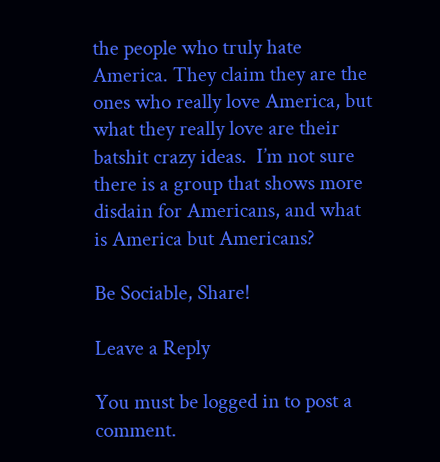the people who truly hate America. They claim they are the ones who really love America, but what they really love are their batshit crazy ideas.  I’m not sure there is a group that shows more disdain for Americans, and what is America but Americans?

Be Sociable, Share!

Leave a Reply

You must be logged in to post a comment.